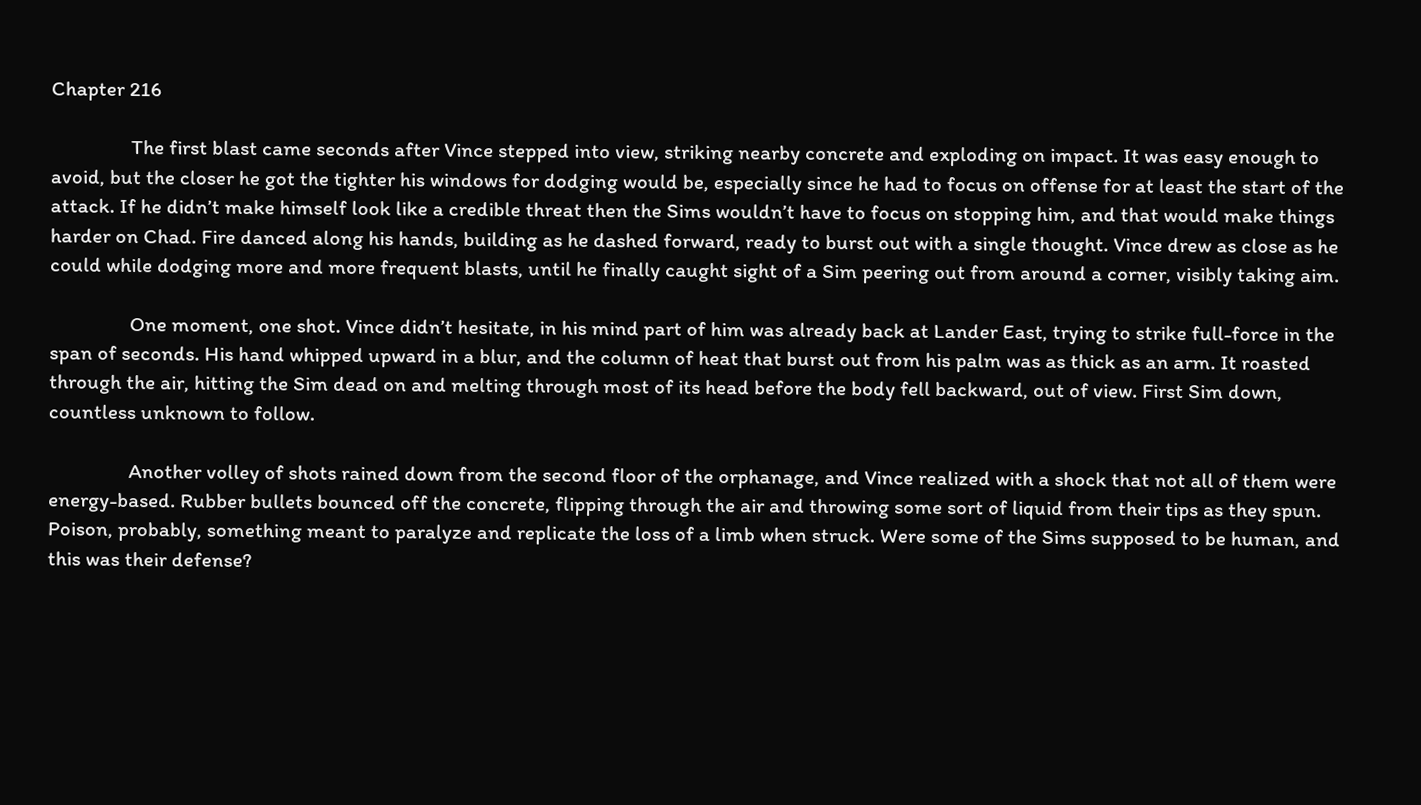Chapter 216

                The first blast came seconds after Vince stepped into view, striking nearby concrete and exploding on impact. It was easy enough to avoid, but the closer he got the tighter his windows for dodging would be, especially since he had to focus on offense for at least the start of the attack. If he didn’t make himself look like a credible threat then the Sims wouldn’t have to focus on stopping him, and that would make things harder on Chad. Fire danced along his hands, building as he dashed forward, ready to burst out with a single thought. Vince drew as close as he could while dodging more and more frequent blasts, until he finally caught sight of a Sim peering out from around a corner, visibly taking aim.

                One moment, one shot. Vince didn’t hesitate, in his mind part of him was already back at Lander East, trying to strike full-force in the span of seconds. His hand whipped upward in a blur, and the column of heat that burst out from his palm was as thick as an arm. It roasted through the air, hitting the Sim dead on and melting through most of its head before the body fell backward, out of view. First Sim down, countless unknown to follow.

                Another volley of shots rained down from the second floor of the orphanage, and Vince realized with a shock that not all of them were energy-based. Rubber bullets bounced off the concrete, flipping through the air and throwing some sort of liquid from their tips as they spun. Poison, probably, something meant to paralyze and replicate the loss of a limb when struck. Were some of the Sims supposed to be human, and this was their defense?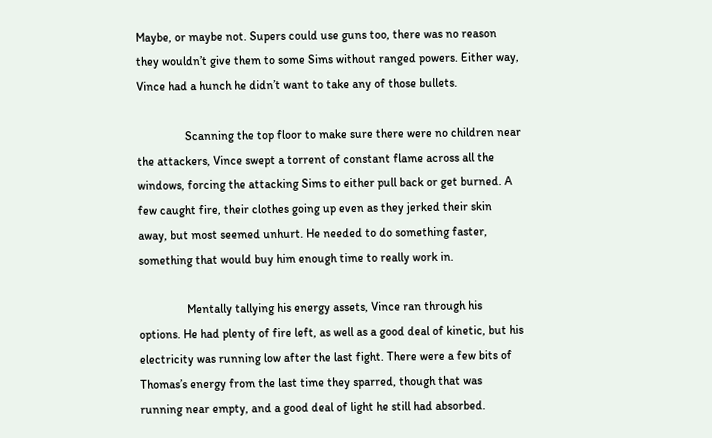Maybe, or maybe not. Supers could use guns too, there was no reason they wouldn’t give them to some Sims without ranged powers. Either way, Vince had a hunch he didn’t want to take any of those bullets.

                Scanning the top floor to make sure there were no children near the attackers, Vince swept a torrent of constant flame across all the windows, forcing the attacking Sims to either pull back or get burned. A few caught fire, their clothes going up even as they jerked their skin away, but most seemed unhurt. He needed to do something faster, something that would buy him enough time to really work in.

                Mentally tallying his energy assets, Vince ran through his options. He had plenty of fire left, as well as a good deal of kinetic, but his electricity was running low after the last fight. There were a few bits of Thomas’s energy from the last time they sparred, though that was running near empty, and a good deal of light he still had absorbed.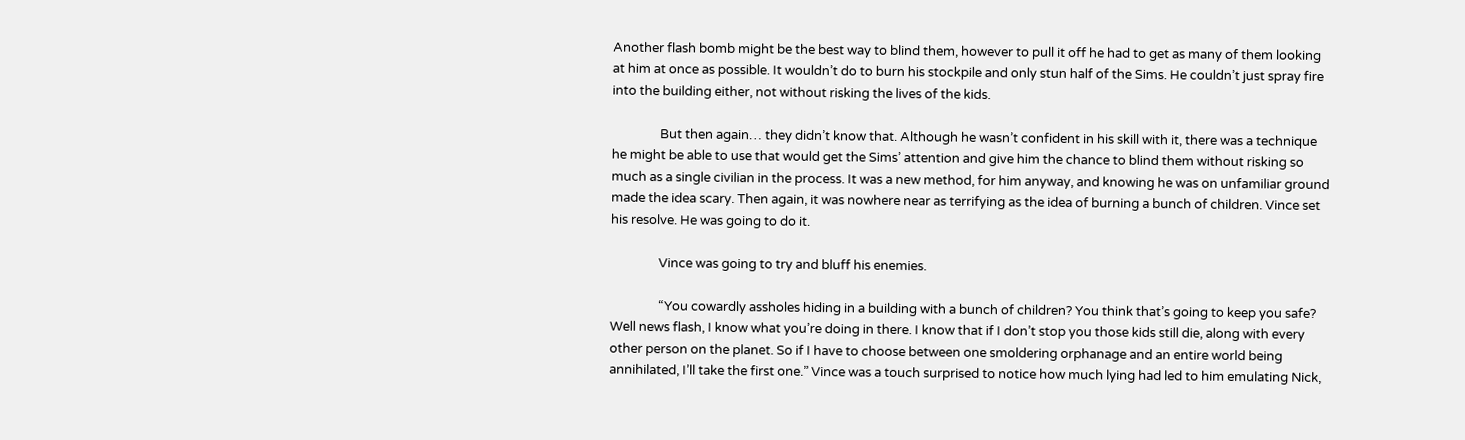Another flash bomb might be the best way to blind them, however to pull it off he had to get as many of them looking at him at once as possible. It wouldn’t do to burn his stockpile and only stun half of the Sims. He couldn’t just spray fire into the building either, not without risking the lives of the kids.

                But then again… they didn’t know that. Although he wasn’t confident in his skill with it, there was a technique he might be able to use that would get the Sims’ attention and give him the chance to blind them without risking so much as a single civilian in the process. It was a new method, for him anyway, and knowing he was on unfamiliar ground made the idea scary. Then again, it was nowhere near as terrifying as the idea of burning a bunch of children. Vince set his resolve. He was going to do it.

                Vince was going to try and bluff his enemies.

                “You cowardly assholes hiding in a building with a bunch of children? You think that’s going to keep you safe? Well news flash, I know what you’re doing in there. I know that if I don’t stop you those kids still die, along with every other person on the planet. So if I have to choose between one smoldering orphanage and an entire world being annihilated, I’ll take the first one.” Vince was a touch surprised to notice how much lying had led to him emulating Nick,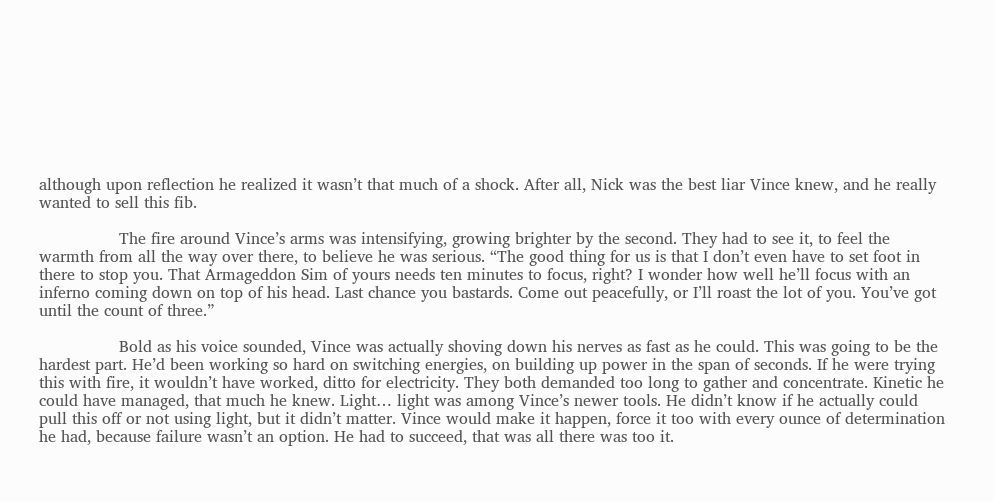although upon reflection he realized it wasn’t that much of a shock. After all, Nick was the best liar Vince knew, and he really wanted to sell this fib.

                The fire around Vince’s arms was intensifying, growing brighter by the second. They had to see it, to feel the warmth from all the way over there, to believe he was serious. “The good thing for us is that I don’t even have to set foot in there to stop you. That Armageddon Sim of yours needs ten minutes to focus, right? I wonder how well he’ll focus with an inferno coming down on top of his head. Last chance you bastards. Come out peacefully, or I’ll roast the lot of you. You’ve got until the count of three.”

                Bold as his voice sounded, Vince was actually shoving down his nerves as fast as he could. This was going to be the hardest part. He’d been working so hard on switching energies, on building up power in the span of seconds. If he were trying this with fire, it wouldn’t have worked, ditto for electricity. They both demanded too long to gather and concentrate. Kinetic he could have managed, that much he knew. Light… light was among Vince’s newer tools. He didn’t know if he actually could pull this off or not using light, but it didn’t matter. Vince would make it happen, force it too with every ounce of determination he had, because failure wasn’t an option. He had to succeed, that was all there was too it.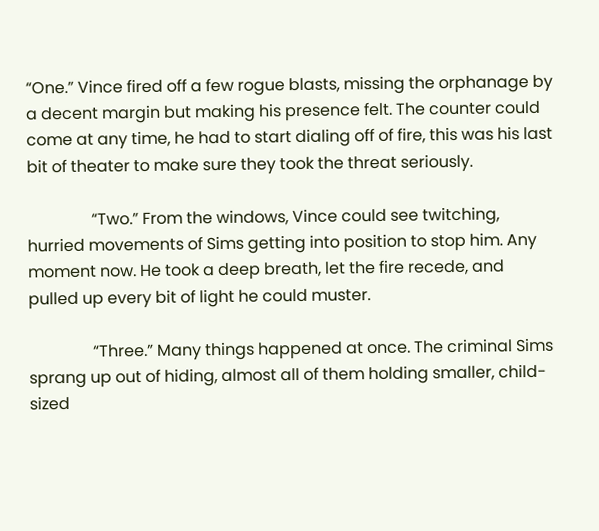“One.” Vince fired off a few rogue blasts, missing the orphanage by a decent margin but making his presence felt. The counter could come at any time, he had to start dialing off of fire, this was his last bit of theater to make sure they took the threat seriously.

                “Two.” From the windows, Vince could see twitching, hurried movements of Sims getting into position to stop him. Any moment now. He took a deep breath, let the fire recede, and pulled up every bit of light he could muster.

                “Three.” Many things happened at once. The criminal Sims sprang up out of hiding, almost all of them holding smaller, child-sized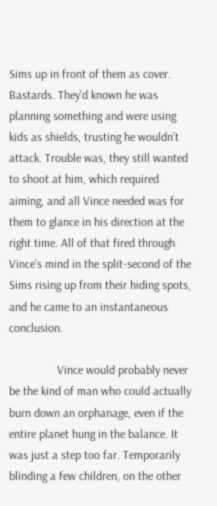Sims up in front of them as cover. Bastards. They’d known he was planning something and were using kids as shields, trusting he wouldn’t attack. Trouble was, they still wanted to shoot at him, which required aiming, and all Vince needed was for them to glance in his direction at the right time. All of that fired through Vince’s mind in the split-second of the Sims rising up from their hiding spots, and he came to an instantaneous conclusion.

                Vince would probably never be the kind of man who could actually burn down an orphanage, even if the entire planet hung in the balance. It was just a step too far. Temporarily blinding a few children, on the other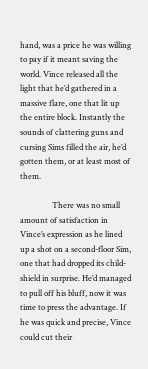hand, was a price he was willing to pay if it meant saving the world. Vince released all the light that he’d gathered in a massive flare, one that lit up the entire block. Instantly the sounds of clattering guns and cursing Sims filled the air, he’d gotten them, or at least most of them.

                There was no small amount of satisfaction in Vince’s expression as he lined up a shot on a second-floor Sim, one that had dropped its child-shield in surprise. He’d managed to pull off his bluff, now it was time to press the advantage. If he was quick and precise, Vince could cut their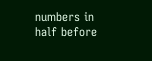numbers in half before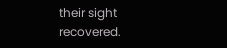their sight recovered.